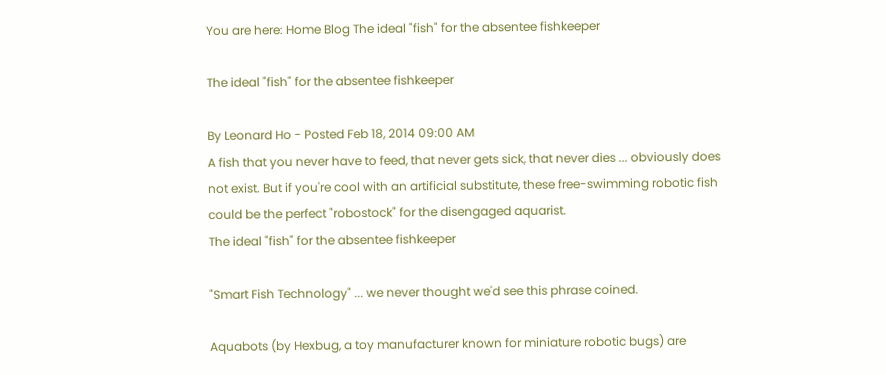You are here: Home Blog The ideal "fish" for the absentee fishkeeper

The ideal "fish" for the absentee fishkeeper

By Leonard Ho - Posted Feb 18, 2014 09:00 AM
A fish that you never have to feed, that never gets sick, that never dies ... obviously does not exist. But if you're cool with an artificial substitute, these free-swimming robotic fish could be the perfect "robostock" for the disengaged aquarist.
The ideal "fish" for the absentee fishkeeper

"Smart Fish Technology" ... we never thought we'd see this phrase coined.

Aquabots (by Hexbug, a toy manufacturer known for miniature robotic bugs) are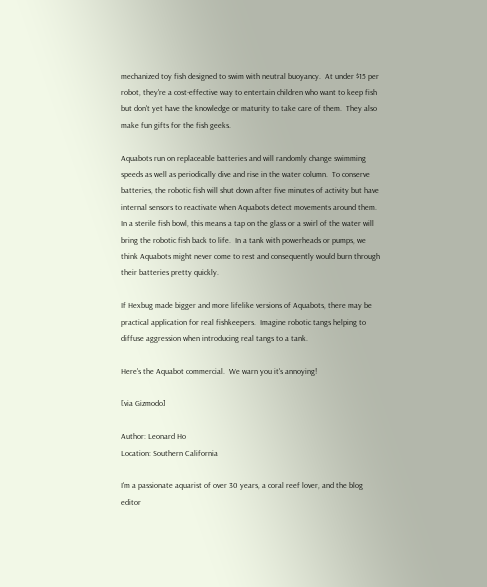mechanized toy fish designed to swim with neutral buoyancy.  At under $15 per robot, they're a cost-effective way to entertain children who want to keep fish but don't yet have the knowledge or maturity to take care of them.  They also make fun gifts for the fish geeks.

Aquabots run on replaceable batteries and will randomly change swimming speeds as well as periodically dive and rise in the water column.  To conserve batteries, the robotic fish will shut down after five minutes of activity but have internal sensors to reactivate when Aquabots detect movements around them.  In a sterile fish bowl, this means a tap on the glass or a swirl of the water will bring the robotic fish back to life.  In a tank with powerheads or pumps, we think Aquabots might never come to rest and consequently would burn through their batteries pretty quickly.

If Hexbug made bigger and more lifelike versions of Aquabots, there may be practical application for real fishkeepers.  Imagine robotic tangs helping to diffuse aggression when introducing real tangs to a tank.

Here's the Aquabot commercial.  We warn you it's annoying!

[via Gizmodo]

Author: Leonard Ho
Location: Southern California

I'm a passionate aquarist of over 30 years, a coral reef lover, and the blog editor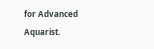for Advanced Aquarist.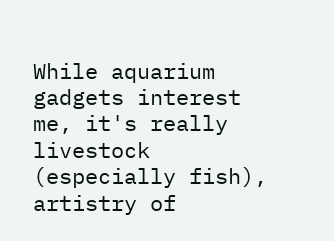While aquarium gadgets interest me, it's really livestock (especially fish), artistry of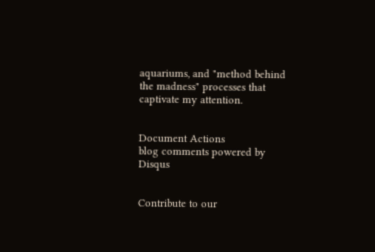aquariums, and "method behind the madness" processes that captivate my attention.


Document Actions
blog comments powered by Disqus


Contribute to our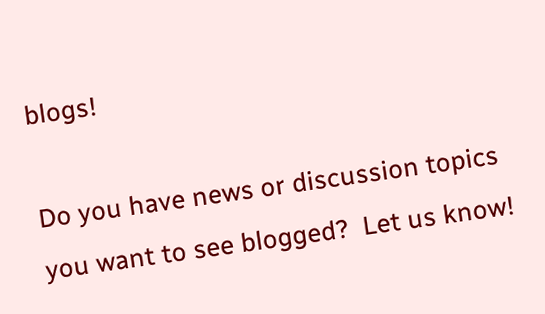blogs!

Do you have news or discussion topics you want to see blogged?  Let us know!